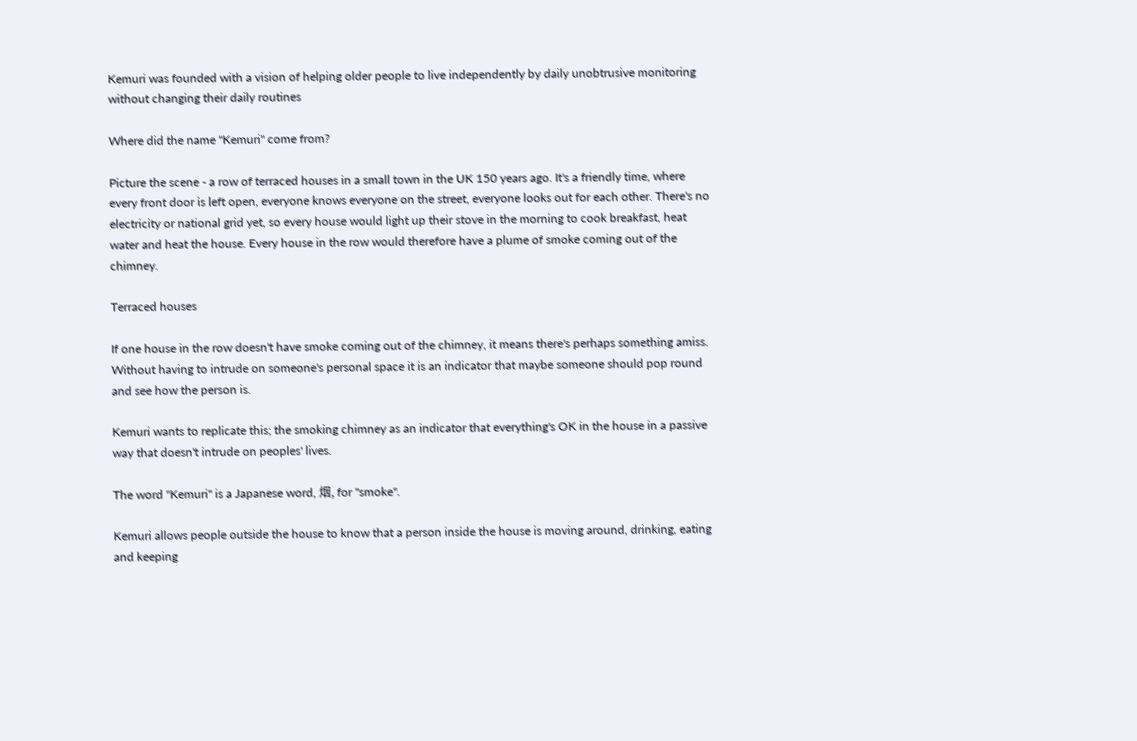Kemuri was founded with a vision of helping older people to live independently by daily unobtrusive monitoring without changing their daily routines

Where did the name "Kemuri" come from?

Picture the scene - a row of terraced houses in a small town in the UK 150 years ago. It's a friendly time, where every front door is left open, everyone knows everyone on the street, everyone looks out for each other. There's no electricity or national grid yet, so every house would light up their stove in the morning to cook breakfast, heat water and heat the house. Every house in the row would therefore have a plume of smoke coming out of the chimney.

Terraced houses

If one house in the row doesn't have smoke coming out of the chimney, it means there's perhaps something amiss. Without having to intrude on someone's personal space it is an indicator that maybe someone should pop round and see how the person is.

Kemuri wants to replicate this; the smoking chimney as an indicator that everything's OK in the house in a passive way that doesn't intrude on peoples' lives.

The word "Kemuri" is a Japanese word, 烟, for "smoke".

Kemuri allows people outside the house to know that a person inside the house is moving around, drinking, eating and keeping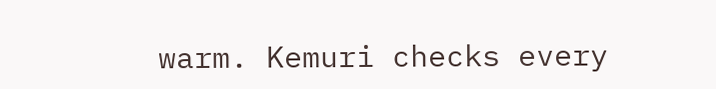warm. Kemuri checks every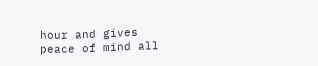hour and gives peace of mind all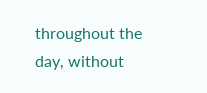throughout the day, without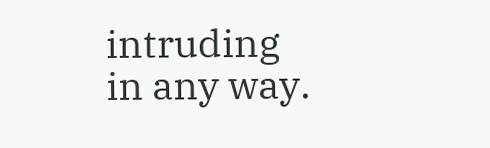intruding in any way.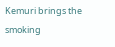Kemuri brings the smoking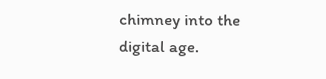chimney into the digital age.